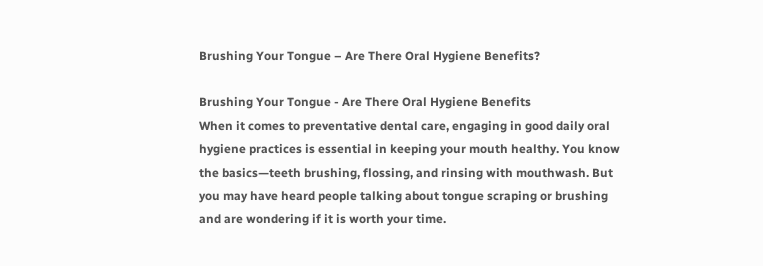Brushing Your Tongue – Are There Oral Hygiene Benefits?

Brushing Your Tongue - Are There Oral Hygiene Benefits
When it comes to preventative dental care, engaging in good daily oral hygiene practices is essential in keeping your mouth healthy. You know the basics—teeth brushing, flossing, and rinsing with mouthwash. But you may have heard people talking about tongue scraping or brushing and are wondering if it is worth your time.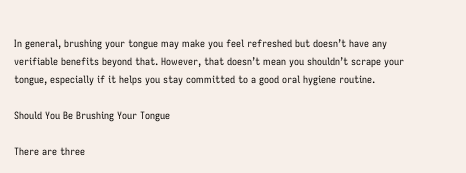In general, brushing your tongue may make you feel refreshed but doesn’t have any verifiable benefits beyond that. However, that doesn’t mean you shouldn’t scrape your tongue, especially if it helps you stay committed to a good oral hygiene routine.

Should You Be Brushing Your Tongue

There are three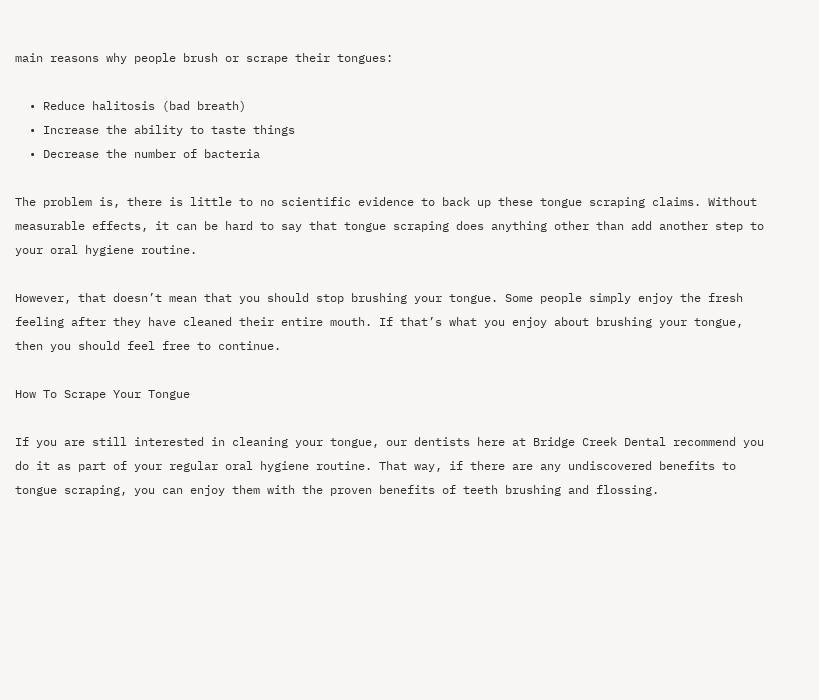main reasons why people brush or scrape their tongues:

  • Reduce halitosis (bad breath)
  • Increase the ability to taste things
  • Decrease the number of bacteria

The problem is, there is little to no scientific evidence to back up these tongue scraping claims. Without measurable effects, it can be hard to say that tongue scraping does anything other than add another step to your oral hygiene routine.

However, that doesn’t mean that you should stop brushing your tongue. Some people simply enjoy the fresh feeling after they have cleaned their entire mouth. If that’s what you enjoy about brushing your tongue, then you should feel free to continue.

How To Scrape Your Tongue

If you are still interested in cleaning your tongue, our dentists here at Bridge Creek Dental recommend you do it as part of your regular oral hygiene routine. That way, if there are any undiscovered benefits to tongue scraping, you can enjoy them with the proven benefits of teeth brushing and flossing.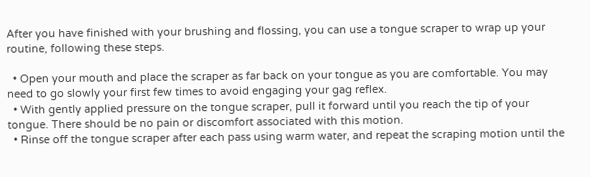After you have finished with your brushing and flossing, you can use a tongue scraper to wrap up your routine, following these steps.

  • Open your mouth and place the scraper as far back on your tongue as you are comfortable. You may need to go slowly your first few times to avoid engaging your gag reflex.
  • With gently applied pressure on the tongue scraper, pull it forward until you reach the tip of your tongue. There should be no pain or discomfort associated with this motion.
  • Rinse off the tongue scraper after each pass using warm water, and repeat the scraping motion until the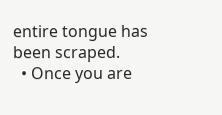entire tongue has been scraped.
  • Once you are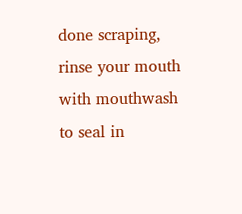done scraping, rinse your mouth with mouthwash to seal in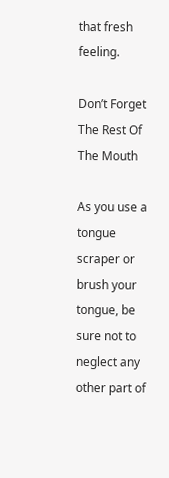that fresh feeling.

Don’t Forget The Rest Of The Mouth

As you use a tongue scraper or brush your tongue, be sure not to neglect any other part of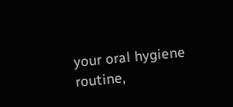your oral hygiene routine,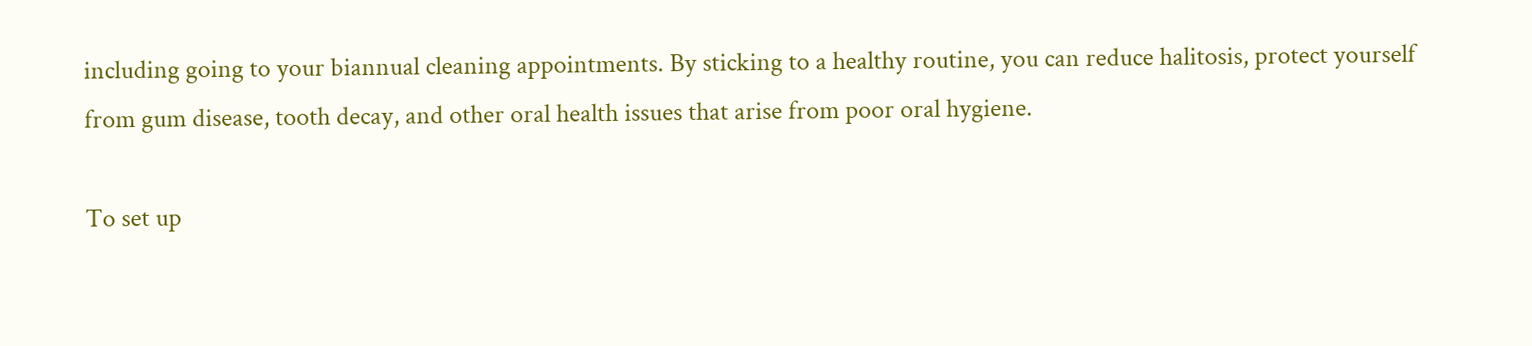including going to your biannual cleaning appointments. By sticking to a healthy routine, you can reduce halitosis, protect yourself from gum disease, tooth decay, and other oral health issues that arise from poor oral hygiene.

To set up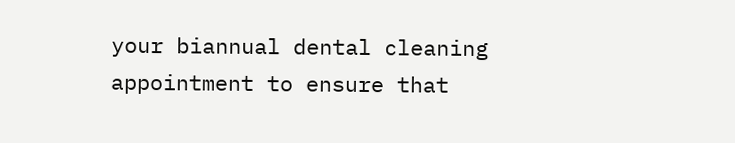your biannual dental cleaning appointment to ensure that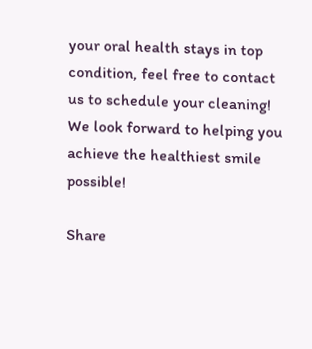your oral health stays in top condition, feel free to contact us to schedule your cleaning! We look forward to helping you achieve the healthiest smile possible!

Share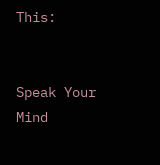This:


Speak Your Mind